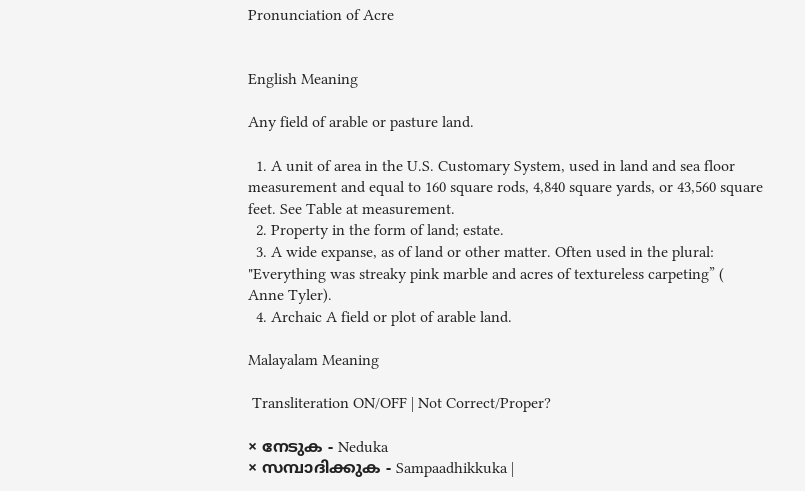Pronunciation of Acre


English Meaning

Any field of arable or pasture land.

  1. A unit of area in the U.S. Customary System, used in land and sea floor measurement and equal to 160 square rods, 4,840 square yards, or 43,560 square feet. See Table at measurement.
  2. Property in the form of land; estate.
  3. A wide expanse, as of land or other matter. Often used in the plural: "Everything was streaky pink marble and acres of textureless carpeting” ( Anne Tyler).
  4. Archaic A field or plot of arable land.

Malayalam Meaning

 Transliteration ON/OFF | Not Correct/Proper?

× നേടുക - Neduka
× സമ്പാദിക്കുക - Sampaadhikkuka |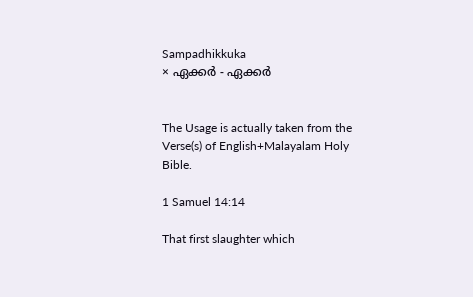Sampadhikkuka
× ഏക്കര്‍ - ഏക്കര്‍


The Usage is actually taken from the Verse(s) of English+Malayalam Holy Bible.

1 Samuel 14:14

That first slaughter which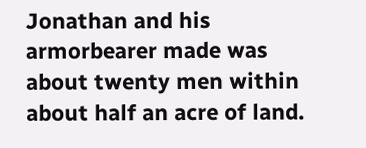Jonathan and his armorbearer made was about twenty men within about half an acre of land.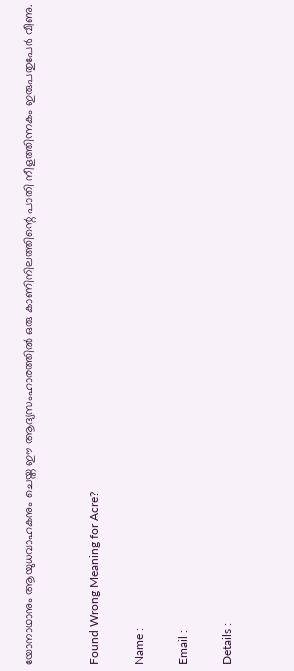യോനാഥാനും ആയുധവാഹകനും ചെയ്ത ഈ ആദ്യസംഹാരത്തിൽ ഒരു കാണിനിലത്തിന്റെ പാതി നീളത്തിന്നകം ഇരുപതുപേർ വീണു.


Found Wrong Meaning for Acre?

Name :

Email :

Details :